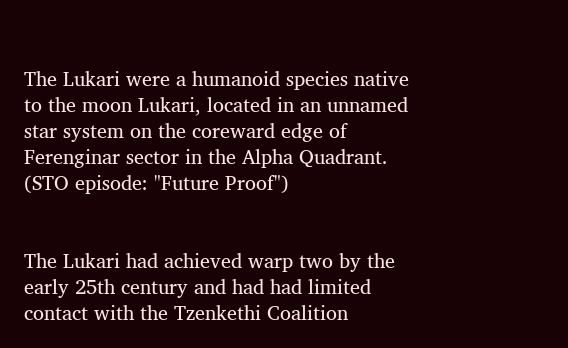The Lukari were a humanoid species native to the moon Lukari, located in an unnamed star system on the coreward edge of Ferenginar sector in the Alpha Quadrant. (STO episode: "Future Proof")


The Lukari had achieved warp two by the early 25th century and had had limited contact with the Tzenkethi Coalition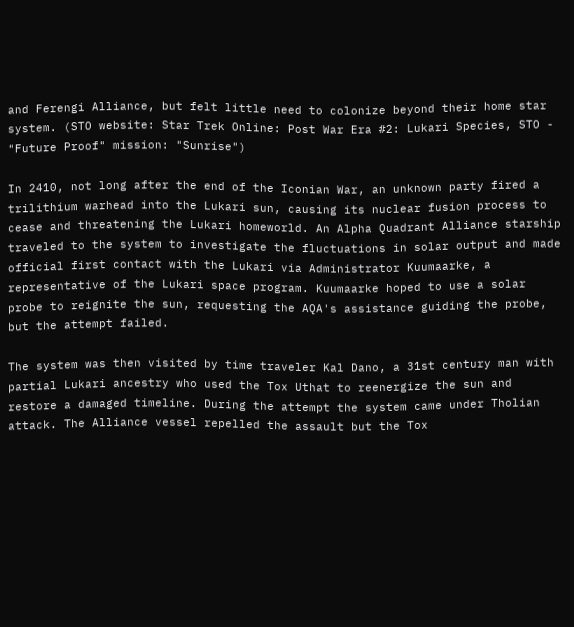and Ferengi Alliance, but felt little need to colonize beyond their home star system. (STO website: Star Trek Online: Post War Era #2: Lukari Species, STO - "Future Proof" mission: "Sunrise")

In 2410, not long after the end of the Iconian War, an unknown party fired a trilithium warhead into the Lukari sun, causing its nuclear fusion process to cease and threatening the Lukari homeworld. An Alpha Quadrant Alliance starship traveled to the system to investigate the fluctuations in solar output and made official first contact with the Lukari via Administrator Kuumaarke, a representative of the Lukari space program. Kuumaarke hoped to use a solar probe to reignite the sun, requesting the AQA's assistance guiding the probe, but the attempt failed.

The system was then visited by time traveler Kal Dano, a 31st century man with partial Lukari ancestry who used the Tox Uthat to reenergize the sun and restore a damaged timeline. During the attempt the system came under Tholian attack. The Alliance vessel repelled the assault but the Tox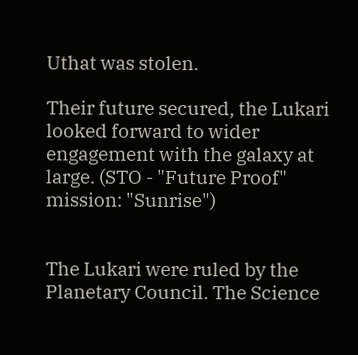Uthat was stolen.

Their future secured, the Lukari looked forward to wider engagement with the galaxy at large. (STO - "Future Proof" mission: "Sunrise")


The Lukari were ruled by the Planetary Council. The Science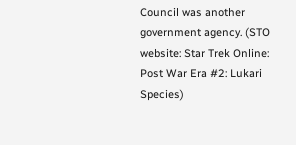Council was another government agency. (STO website: Star Trek Online: Post War Era #2: Lukari Species)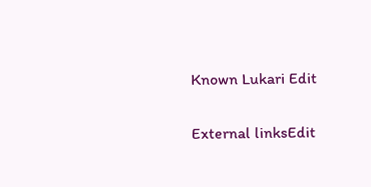Known Lukari Edit

External linksEdit